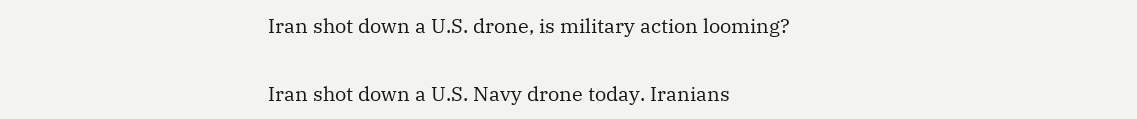Iran shot down a U.S. drone, is military action looming?

Iran shot down a U.S. Navy drone today. Iranians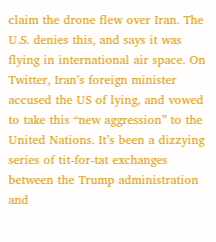claim the drone flew over Iran. The U.S. denies this, and says it was flying in international air space. On Twitter, Iran’s foreign minister accused the US of lying, and vowed to take this “new aggression” to the United Nations. It’s been a dizzying series of tit-for-tat exchanges between the Trump administration and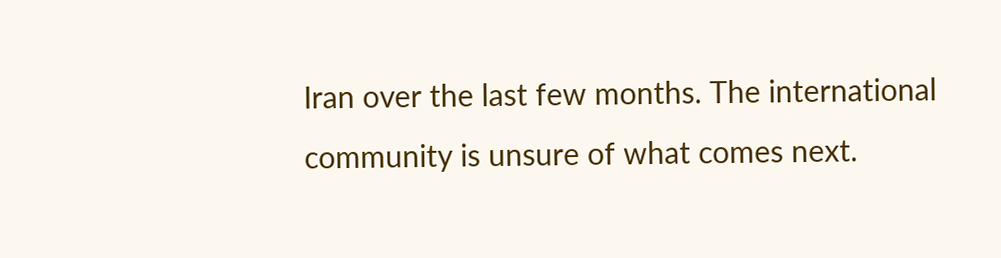Iran over the last few months. The international community is unsure of what comes next.